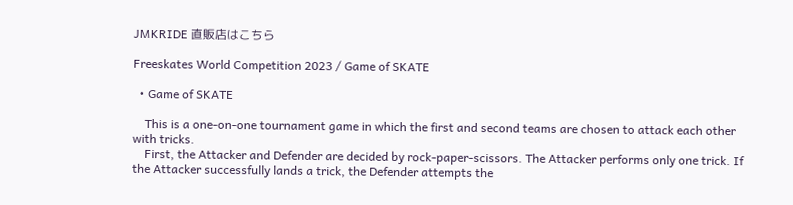JMKRIDE 直販店はこちら

Freeskates World Competition 2023 / Game of SKATE

  • Game of SKATE

    This is a one-on-one tournament game in which the first and second teams are chosen to attack each other with tricks.
    First, the Attacker and Defender are decided by rock-paper-scissors. The Attacker performs only one trick. If the Attacker successfully lands a trick, the Defender attempts the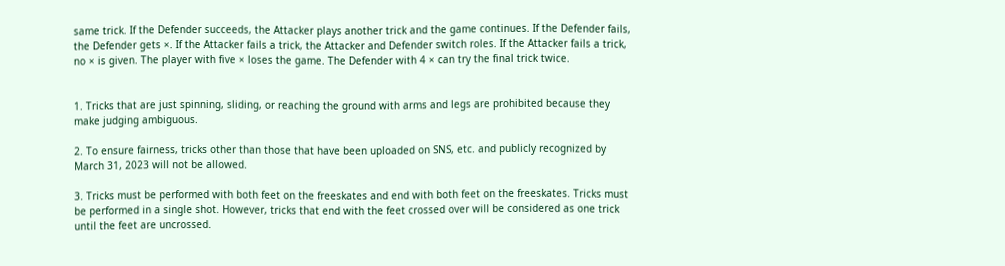same trick. If the Defender succeeds, the Attacker plays another trick and the game continues. If the Defender fails, the Defender gets ×. If the Attacker fails a trick, the Attacker and Defender switch roles. If the Attacker fails a trick, no × is given. The player with five × loses the game. The Defender with 4 × can try the final trick twice.


1. Tricks that are just spinning, sliding, or reaching the ground with arms and legs are prohibited because they make judging ambiguous.

2. To ensure fairness, tricks other than those that have been uploaded on SNS, etc. and publicly recognized by March 31, 2023 will not be allowed.

3. Tricks must be performed with both feet on the freeskates and end with both feet on the freeskates. Tricks must be performed in a single shot. However, tricks that end with the feet crossed over will be considered as one trick until the feet are uncrossed.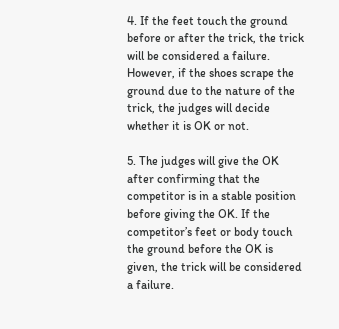4. If the feet touch the ground before or after the trick, the trick will be considered a failure. However, if the shoes scrape the ground due to the nature of the trick, the judges will decide whether it is OK or not.

5. The judges will give the OK after confirming that the competitor is in a stable position before giving the OK. If the competitor’s feet or body touch the ground before the OK is given, the trick will be considered a failure.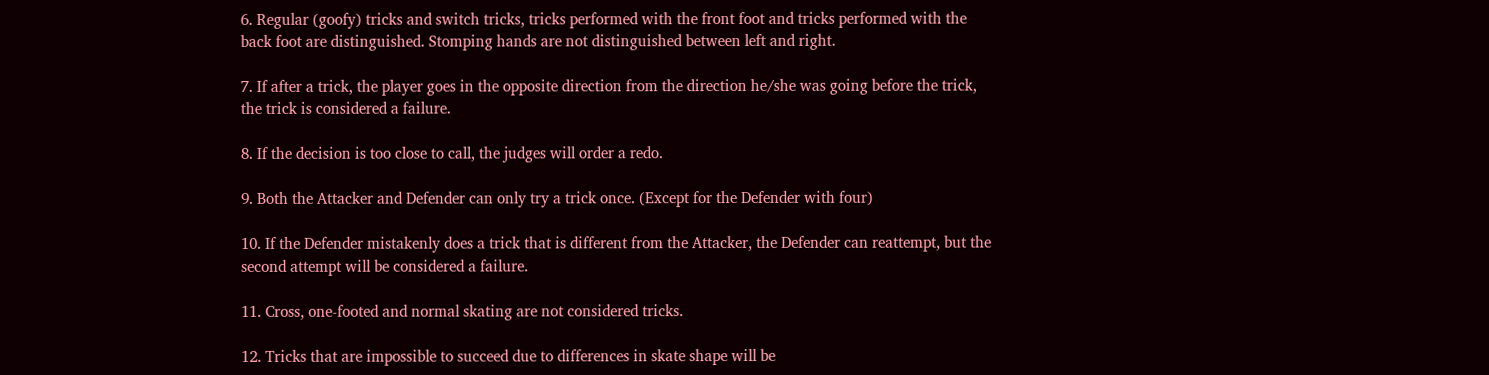6. Regular (goofy) tricks and switch tricks, tricks performed with the front foot and tricks performed with the back foot are distinguished. Stomping hands are not distinguished between left and right.

7. If after a trick, the player goes in the opposite direction from the direction he/she was going before the trick, the trick is considered a failure.

8. If the decision is too close to call, the judges will order a redo.

9. Both the Attacker and Defender can only try a trick once. (Except for the Defender with four)

10. If the Defender mistakenly does a trick that is different from the Attacker, the Defender can reattempt, but the second attempt will be considered a failure.

11. Cross, one-footed and normal skating are not considered tricks.

12. Tricks that are impossible to succeed due to differences in skate shape will be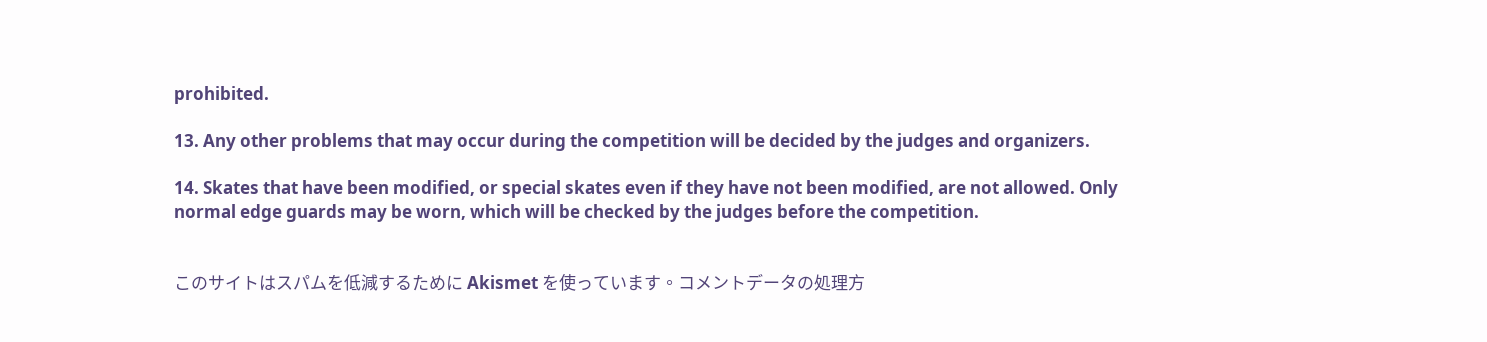prohibited.

13. Any other problems that may occur during the competition will be decided by the judges and organizers.

14. Skates that have been modified, or special skates even if they have not been modified, are not allowed. Only
normal edge guards may be worn, which will be checked by the judges before the competition.


このサイトはスパムを低減するために Akismet を使っています。コメントデータの処理方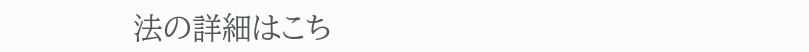法の詳細はこち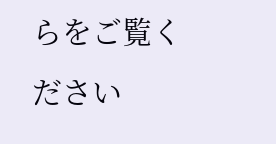らをご覧ください